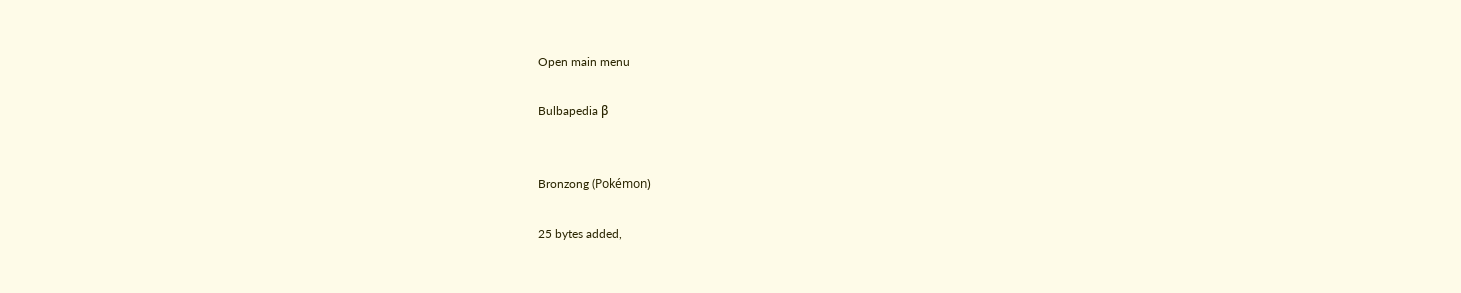Open main menu

Bulbapedia β


Bronzong (Pokémon)

25 bytes added,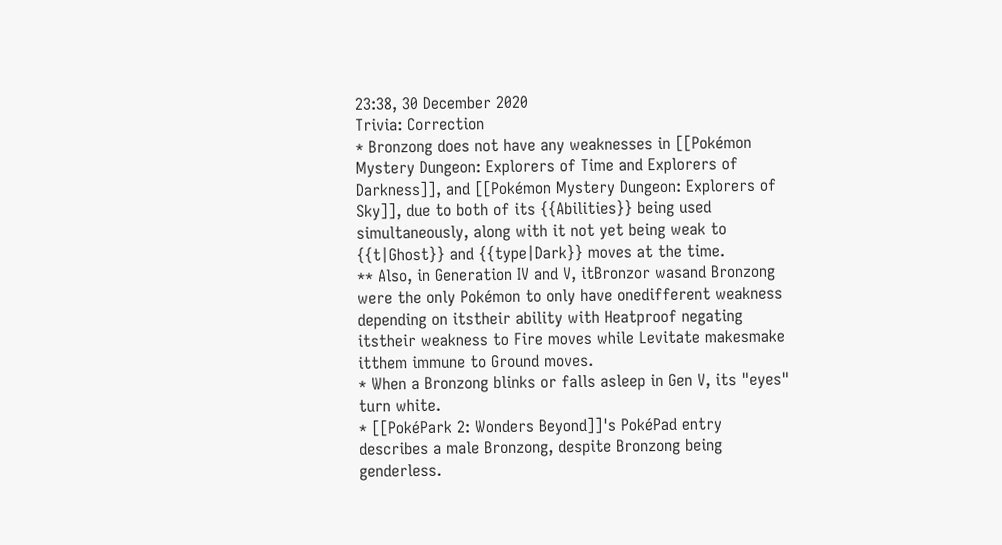23:38, 30 December 2020
Trivia: Correction
* Bronzong does not have any weaknesses in [[Pokémon Mystery Dungeon: Explorers of Time and Explorers of Darkness]], and [[Pokémon Mystery Dungeon: Explorers of Sky]], due to both of its {{Abilities}} being used simultaneously, along with it not yet being weak to {{t|Ghost}} and {{type|Dark}} moves at the time.
** Also, in Generation IV and V, itBronzor wasand Bronzong were the only Pokémon to only have onedifferent weakness depending on itstheir ability with Heatproof negating itstheir weakness to Fire moves while Levitate makesmake itthem immune to Ground moves.
* When a Bronzong blinks or falls asleep in Gen V, its "eyes" turn white.
* [[PokéPark 2: Wonders Beyond]]'s PokéPad entry describes a male Bronzong, despite Bronzong being genderless.